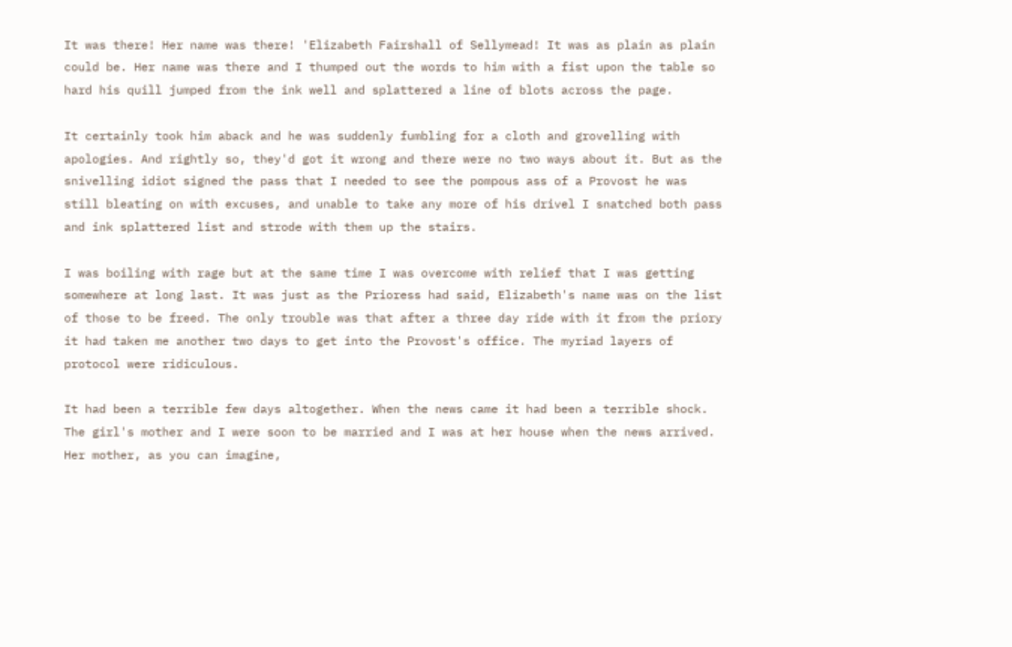It was there! Her name was there! 'Elizabeth Fairshall of Sellymead! It was as plain as plain could be. Her name was there and I thumped out the words to him with a fist upon the table so hard his quill jumped from the ink well and splattered a line of blots across the page.

It certainly took him aback and he was suddenly fumbling for a cloth and grovelling with apologies. And rightly so, they'd got it wrong and there were no two ways about it. But as the snivelling idiot signed the pass that I needed to see the pompous ass of a Provost he was still bleating on with excuses, and unable to take any more of his drivel I snatched both pass and ink splattered list and strode with them up the stairs.

I was boiling with rage but at the same time I was overcome with relief that I was getting somewhere at long last. It was just as the Prioress had said, Elizabeth's name was on the list of those to be freed. The only trouble was that after a three day ride with it from the priory it had taken me another two days to get into the Provost's office. The myriad layers of protocol were ridiculous.

It had been a terrible few days altogether. When the news came it had been a terrible shock. The girl's mother and I were soon to be married and I was at her house when the news arrived. Her mother, as you can imagine,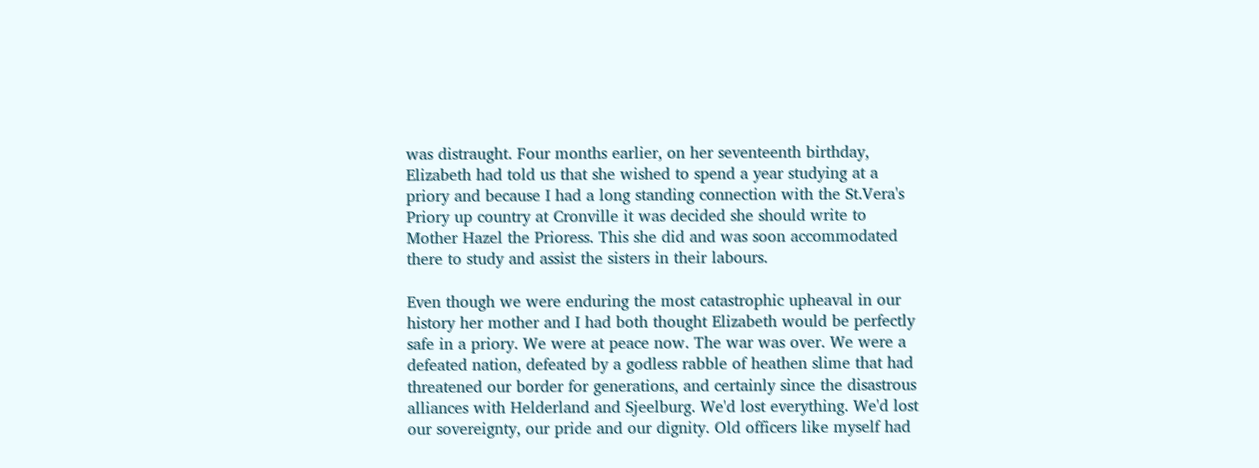was distraught. Four months earlier, on her seventeenth birthday, Elizabeth had told us that she wished to spend a year studying at a priory and because I had a long standing connection with the St.Vera's Priory up country at Cronville it was decided she should write to Mother Hazel the Prioress. This she did and was soon accommodated there to study and assist the sisters in their labours.

Even though we were enduring the most catastrophic upheaval in our history her mother and I had both thought Elizabeth would be perfectly safe in a priory. We were at peace now. The war was over. We were a defeated nation, defeated by a godless rabble of heathen slime that had threatened our border for generations, and certainly since the disastrous alliances with Helderland and Sjeelburg. We'd lost everything. We'd lost our sovereignty, our pride and our dignity. Old officers like myself had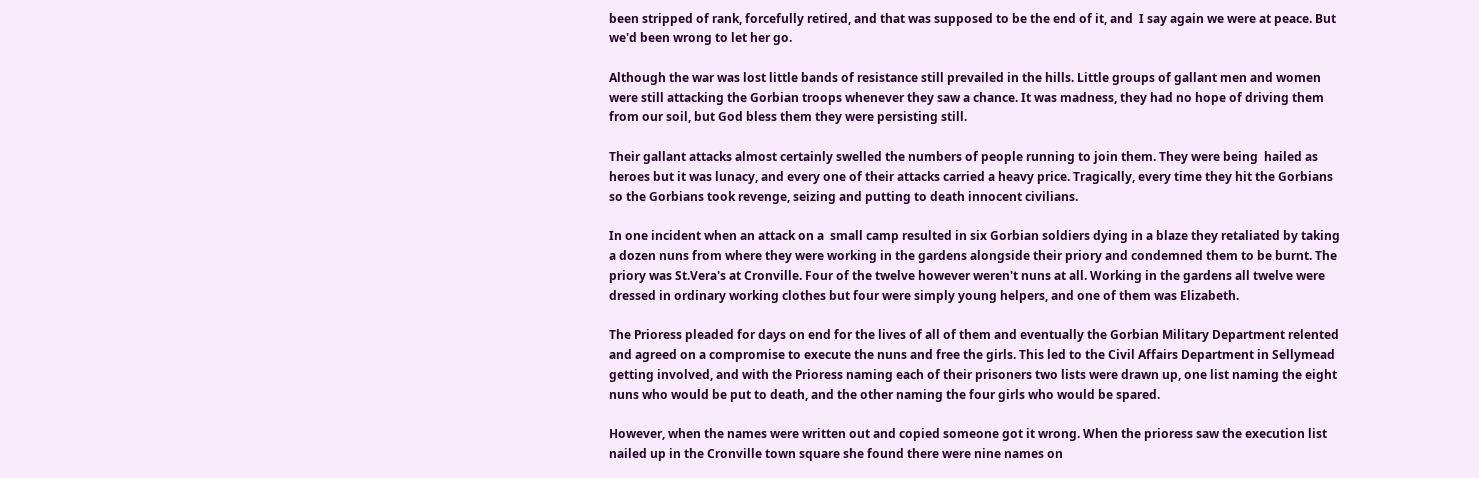been stripped of rank, forcefully retired, and that was supposed to be the end of it, and  I say again we were at peace. But we'd been wrong to let her go.

Although the war was lost little bands of resistance still prevailed in the hills. Little groups of gallant men and women were still attacking the Gorbian troops whenever they saw a chance. It was madness, they had no hope of driving them from our soil, but God bless them they were persisting still.

Their gallant attacks almost certainly swelled the numbers of people running to join them. They were being  hailed as heroes but it was lunacy, and every one of their attacks carried a heavy price. Tragically, every time they hit the Gorbians so the Gorbians took revenge, seizing and putting to death innocent civilians.

In one incident when an attack on a  small camp resulted in six Gorbian soldiers dying in a blaze they retaliated by taking a dozen nuns from where they were working in the gardens alongside their priory and condemned them to be burnt. The priory was St.Vera's at Cronville. Four of the twelve however weren't nuns at all. Working in the gardens all twelve were dressed in ordinary working clothes but four were simply young helpers, and one of them was Elizabeth.

The Prioress pleaded for days on end for the lives of all of them and eventually the Gorbian Military Department relented and agreed on a compromise to execute the nuns and free the girls. This led to the Civil Affairs Department in Sellymead getting involved, and with the Prioress naming each of their prisoners two lists were drawn up, one list naming the eight nuns who would be put to death, and the other naming the four girls who would be spared.

However, when the names were written out and copied someone got it wrong. When the prioress saw the execution list nailed up in the Cronville town square she found there were nine names on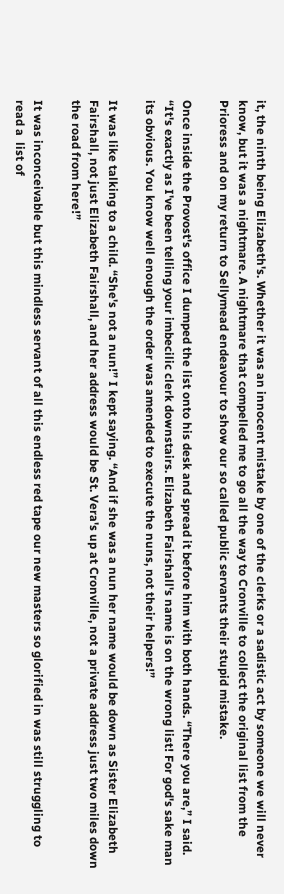it, the ninth being Elizabeth's. Whether it was an innocent mistake by one of the clerks or a sadistic act by someone we will never know, but it was a nightmare. A nightmare that compelled me to go all the way to Cronville to collect the original list from the Prioress and on my return to Sellymead endeavour to show our so called public servants their stupid mistake.

Once inside the Provost's office I dumped the list onto his desk and spread it before him with both hands. “There you are,” I said. “It's exactly as I've been telling your imbecilic clerk downstairs. Elizabeth Fairshall's name is on the wrong list! For god's sake man its obvious. You know well enough the order was amended to execute the nuns, not their helpers!”

It was like talking to a child. “She's not a nun!” I kept saying. “And if she was a nun her name would be down as Sister Elizabeth Fairshall, not just Elizabeth Fairshall, and her address would be St. Vera's up at Cronville, not a private address just two miles down the road from here!”

It was inconceivable but this mindless servant of all this endless red tape our new masters so glorified in was still struggling to read a  list of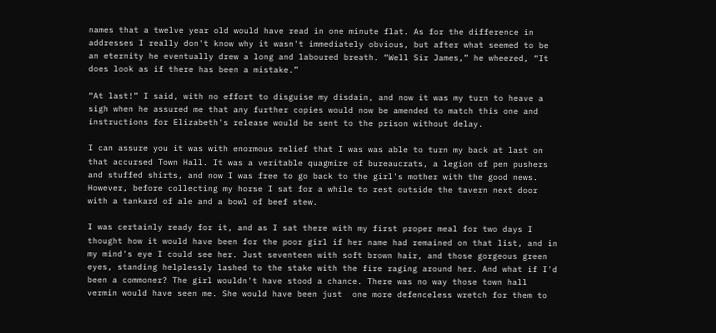names that a twelve year old would have read in one minute flat. As for the difference in addresses I really don't know why it wasn't immediately obvious, but after what seemed to be an eternity he eventually drew a long and laboured breath. “Well Sir James,” he wheezed, “It does look as if there has been a mistake.”

“At last!” I said, with no effort to disguise my disdain, and now it was my turn to heave a sigh when he assured me that any further copies would now be amended to match this one and instructions for Elizabeth's release would be sent to the prison without delay.

I can assure you it was with enormous relief that I was was able to turn my back at last on that accursed Town Hall. It was a veritable quagmire of bureaucrats, a legion of pen pushers and stuffed shirts, and now I was free to go back to the girl's mother with the good news. However, before collecting my horse I sat for a while to rest outside the tavern next door with a tankard of ale and a bowl of beef stew.

I was certainly ready for it, and as I sat there with my first proper meal for two days I thought how it would have been for the poor girl if her name had remained on that list, and in my mind's eye I could see her. Just seventeen with soft brown hair, and those gorgeous green eyes, standing helplessly lashed to the stake with the fire raging around her. And what if I'd been a commoner? The girl wouldn't have stood a chance. There was no way those town hall vermin would have seen me. She would have been just  one more defenceless wretch for them to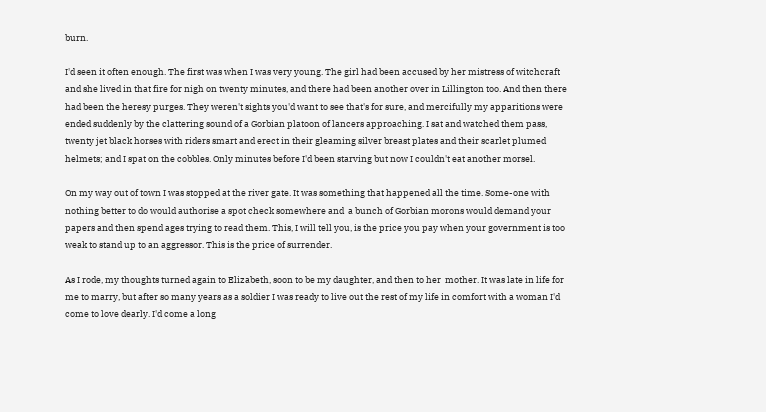burn.

I'd seen it often enough. The first was when I was very young. The girl had been accused by her mistress of witchcraft and she lived in that fire for nigh on twenty minutes, and there had been another over in Lillington too. And then there had been the heresy purges. They weren't sights you'd want to see that's for sure, and mercifully my apparitions were ended suddenly by the clattering sound of a Gorbian platoon of lancers approaching. I sat and watched them pass, twenty jet black horses with riders smart and erect in their gleaming silver breast plates and their scarlet plumed helmets; and I spat on the cobbles. Only minutes before I'd been starving but now I couldn't eat another morsel.

On my way out of town I was stopped at the river gate. It was something that happened all the time. Some-one with nothing better to do would authorise a spot check somewhere and  a bunch of Gorbian morons would demand your papers and then spend ages trying to read them. This, I will tell you, is the price you pay when your government is too weak to stand up to an aggressor. This is the price of surrender.

As I rode, my thoughts turned again to Elizabeth, soon to be my daughter, and then to her  mother. It was late in life for me to marry, but after so many years as a soldier I was ready to live out the rest of my life in comfort with a woman I'd come to love dearly. I'd come a long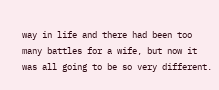way in life and there had been too many battles for a wife, but now it was all going to be so very different.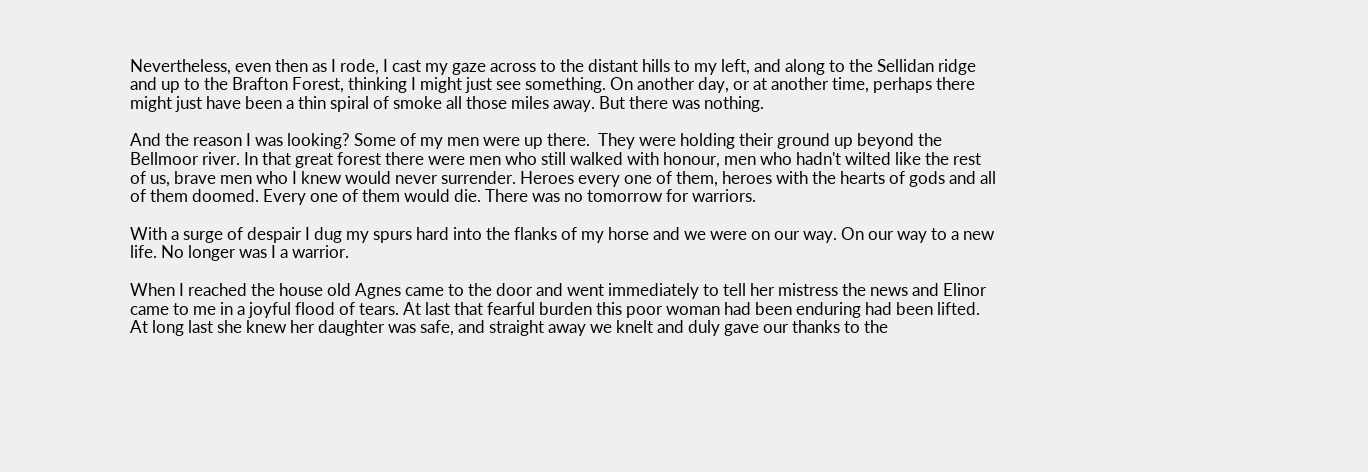Nevertheless, even then as I rode, I cast my gaze across to the distant hills to my left, and along to the Sellidan ridge and up to the Brafton Forest, thinking I might just see something. On another day, or at another time, perhaps there might just have been a thin spiral of smoke all those miles away. But there was nothing.

And the reason I was looking? Some of my men were up there.  They were holding their ground up beyond the Bellmoor river. In that great forest there were men who still walked with honour, men who hadn't wilted like the rest of us, brave men who I knew would never surrender. Heroes every one of them, heroes with the hearts of gods and all of them doomed. Every one of them would die. There was no tomorrow for warriors.

With a surge of despair I dug my spurs hard into the flanks of my horse and we were on our way. On our way to a new life. No longer was I a warrior.

When I reached the house old Agnes came to the door and went immediately to tell her mistress the news and Elinor came to me in a joyful flood of tears. At last that fearful burden this poor woman had been enduring had been lifted. At long last she knew her daughter was safe, and straight away we knelt and duly gave our thanks to the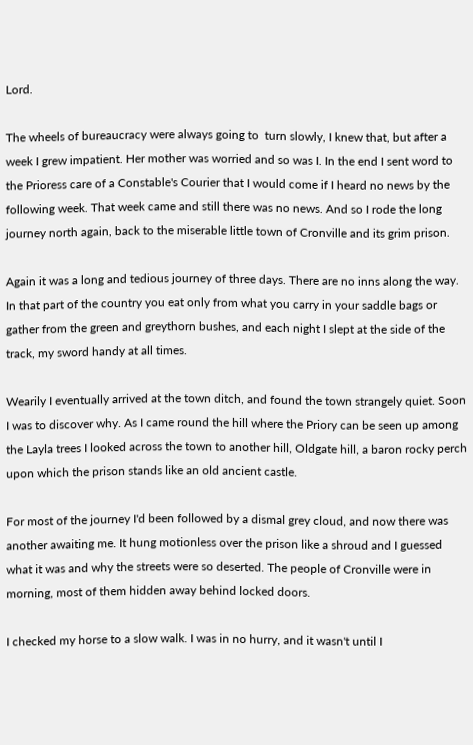Lord.

The wheels of bureaucracy were always going to  turn slowly, I knew that, but after a week I grew impatient. Her mother was worried and so was I. In the end I sent word to the Prioress care of a Constable's Courier that I would come if I heard no news by the following week. That week came and still there was no news. And so I rode the long journey north again, back to the miserable little town of Cronville and its grim prison.

Again it was a long and tedious journey of three days. There are no inns along the way. In that part of the country you eat only from what you carry in your saddle bags or gather from the green and greythorn bushes, and each night I slept at the side of the track, my sword handy at all times.

Wearily I eventually arrived at the town ditch, and found the town strangely quiet. Soon I was to discover why. As I came round the hill where the Priory can be seen up among the Layla trees I looked across the town to another hill, Oldgate hill, a baron rocky perch upon which the prison stands like an old ancient castle.

For most of the journey I'd been followed by a dismal grey cloud, and now there was another awaiting me. It hung motionless over the prison like a shroud and I guessed what it was and why the streets were so deserted. The people of Cronville were in morning, most of them hidden away behind locked doors.

I checked my horse to a slow walk. I was in no hurry, and it wasn't until I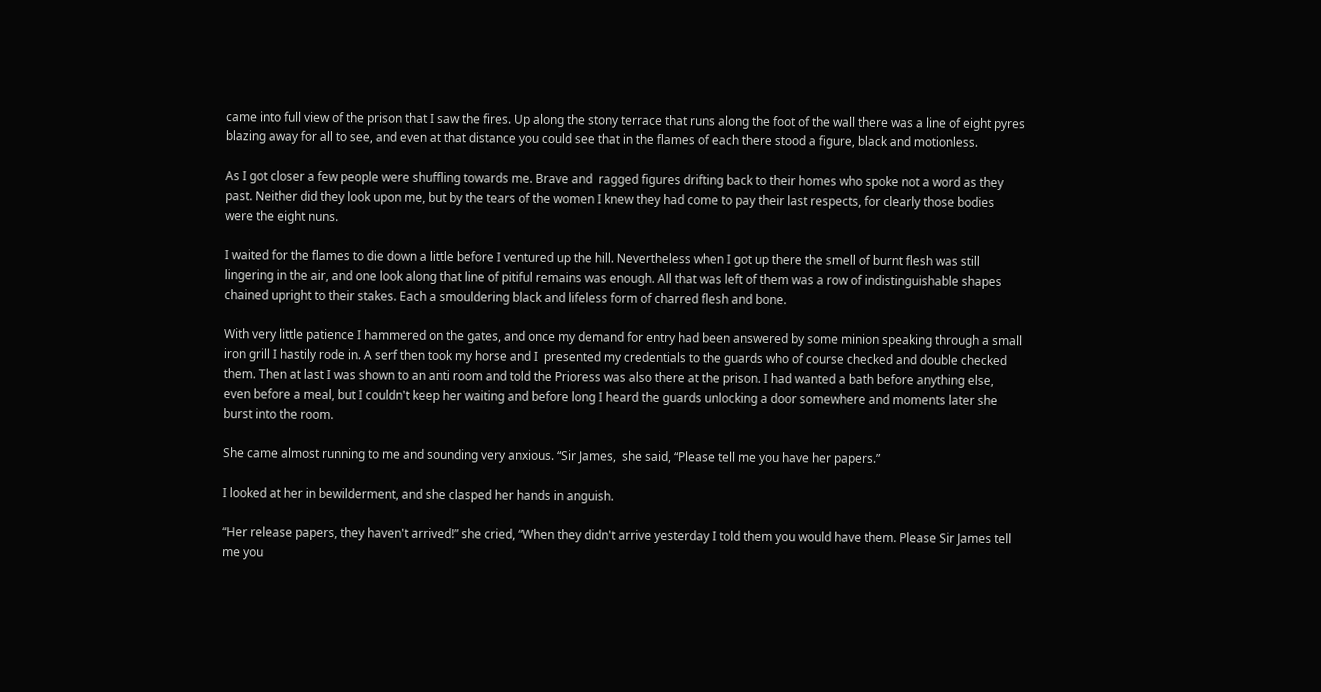came into full view of the prison that I saw the fires. Up along the stony terrace that runs along the foot of the wall there was a line of eight pyres blazing away for all to see, and even at that distance you could see that in the flames of each there stood a figure, black and motionless.

As I got closer a few people were shuffling towards me. Brave and  ragged figures drifting back to their homes who spoke not a word as they past. Neither did they look upon me, but by the tears of the women I knew they had come to pay their last respects, for clearly those bodies were the eight nuns.

I waited for the flames to die down a little before I ventured up the hill. Nevertheless when I got up there the smell of burnt flesh was still lingering in the air, and one look along that line of pitiful remains was enough. All that was left of them was a row of indistinguishable shapes chained upright to their stakes. Each a smouldering black and lifeless form of charred flesh and bone.

With very little patience I hammered on the gates, and once my demand for entry had been answered by some minion speaking through a small iron grill I hastily rode in. A serf then took my horse and I  presented my credentials to the guards who of course checked and double checked them. Then at last I was shown to an anti room and told the Prioress was also there at the prison. I had wanted a bath before anything else, even before a meal, but I couldn't keep her waiting and before long I heard the guards unlocking a door somewhere and moments later she burst into the room.

She came almost running to me and sounding very anxious. “Sir James,  she said, “Please tell me you have her papers.”

I looked at her in bewilderment, and she clasped her hands in anguish.

“Her release papers, they haven't arrived!” she cried, “When they didn't arrive yesterday I told them you would have them. Please Sir James tell me you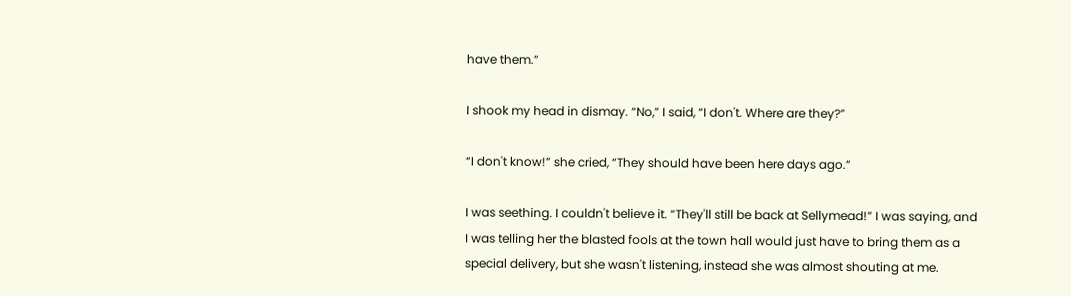have them.”

I shook my head in dismay. “No,” I said, “I don't. Where are they?”

“I don't know!” she cried, “They should have been here days ago.”

I was seething. I couldn't believe it. “They'll still be back at Sellymead!” I was saying, and I was telling her the blasted fools at the town hall would just have to bring them as a special delivery, but she wasn't listening, instead she was almost shouting at me.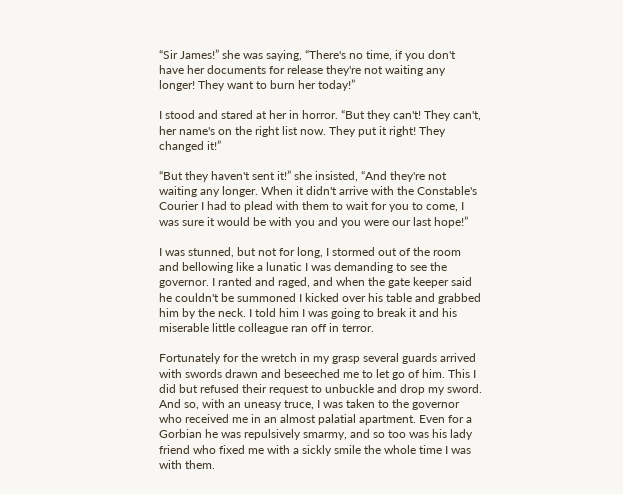“Sir James!” she was saying, “There's no time, if you don't have her documents for release they're not waiting any longer! They want to burn her today!”

I stood and stared at her in horror. “But they can't! They can't, her name's on the right list now. They put it right! They changed it!”

“But they haven't sent it!” she insisted, “And they're not waiting any longer. When it didn't arrive with the Constable's Courier I had to plead with them to wait for you to come, I was sure it would be with you and you were our last hope!”

I was stunned, but not for long, I stormed out of the room and bellowing like a lunatic I was demanding to see the governor. I ranted and raged, and when the gate keeper said he couldn't be summoned I kicked over his table and grabbed him by the neck. I told him I was going to break it and his miserable little colleague ran off in terror.

Fortunately for the wretch in my grasp several guards arrived with swords drawn and beseeched me to let go of him. This I did but refused their request to unbuckle and drop my sword. And so, with an uneasy truce, I was taken to the governor who received me in an almost palatial apartment. Even for a Gorbian he was repulsively smarmy, and so too was his lady friend who fixed me with a sickly smile the whole time I was with them.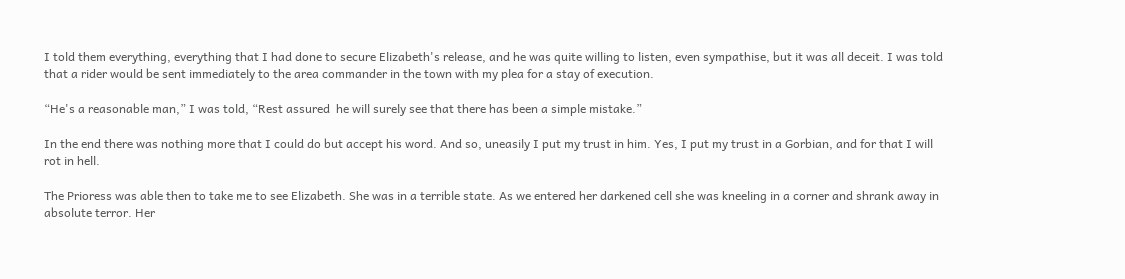I told them everything, everything that I had done to secure Elizabeth's release, and he was quite willing to listen, even sympathise, but it was all deceit. I was told that a rider would be sent immediately to the area commander in the town with my plea for a stay of execution.

“He's a reasonable man,” I was told, “Rest assured  he will surely see that there has been a simple mistake.”

In the end there was nothing more that I could do but accept his word. And so, uneasily I put my trust in him. Yes, I put my trust in a Gorbian, and for that I will rot in hell.

The Prioress was able then to take me to see Elizabeth. She was in a terrible state. As we entered her darkened cell she was kneeling in a corner and shrank away in absolute terror. Her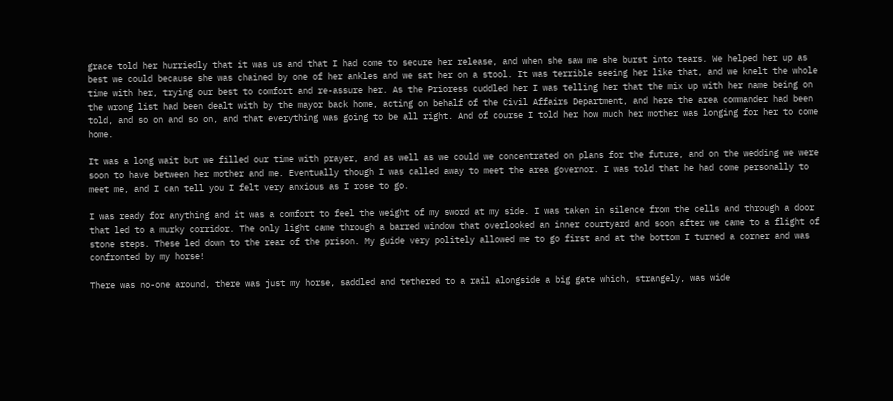grace told her hurriedly that it was us and that I had come to secure her release, and when she saw me she burst into tears. We helped her up as best we could because she was chained by one of her ankles and we sat her on a stool. It was terrible seeing her like that, and we knelt the whole time with her, trying our best to comfort and re-assure her. As the Prioress cuddled her I was telling her that the mix up with her name being on the wrong list had been dealt with by the mayor back home, acting on behalf of the Civil Affairs Department, and here the area commander had been told, and so on and so on, and that everything was going to be all right. And of course I told her how much her mother was longing for her to come home.

It was a long wait but we filled our time with prayer, and as well as we could we concentrated on plans for the future, and on the wedding we were soon to have between her mother and me. Eventually though I was called away to meet the area governor. I was told that he had come personally to meet me, and I can tell you I felt very anxious as I rose to go.

I was ready for anything and it was a comfort to feel the weight of my sword at my side. I was taken in silence from the cells and through a door that led to a murky corridor. The only light came through a barred window that overlooked an inner courtyard and soon after we came to a flight of stone steps. These led down to the rear of the prison. My guide very politely allowed me to go first and at the bottom I turned a corner and was confronted by my horse!

There was no-one around, there was just my horse, saddled and tethered to a rail alongside a big gate which, strangely, was wide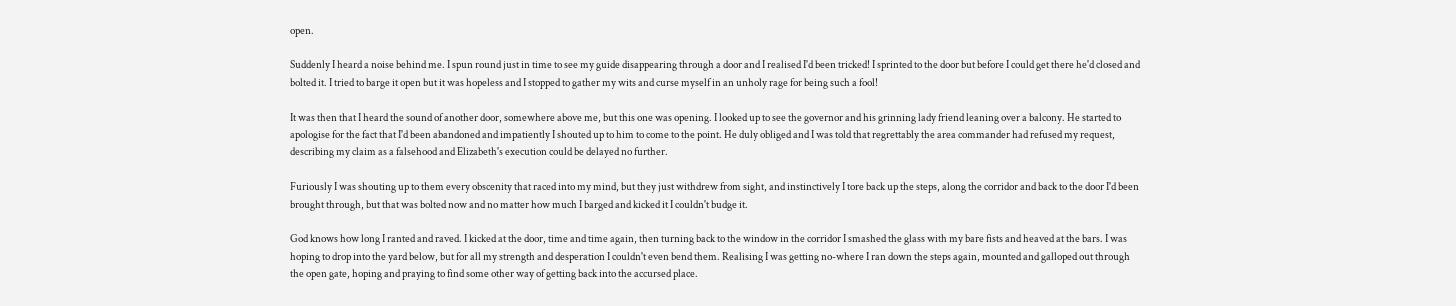open.

Suddenly I heard a noise behind me. I spun round just in time to see my guide disappearing through a door and I realised I'd been tricked! I sprinted to the door but before I could get there he'd closed and bolted it. I tried to barge it open but it was hopeless and I stopped to gather my wits and curse myself in an unholy rage for being such a fool!

It was then that I heard the sound of another door, somewhere above me, but this one was opening. I looked up to see the governor and his grinning lady friend leaning over a balcony. He started to apologise for the fact that I'd been abandoned and impatiently I shouted up to him to come to the point. He duly obliged and I was told that regrettably the area commander had refused my request, describing my claim as a falsehood and Elizabeth's execution could be delayed no further.

Furiously I was shouting up to them every obscenity that raced into my mind, but they just withdrew from sight, and instinctively I tore back up the steps, along the corridor and back to the door I'd been brought through, but that was bolted now and no matter how much I barged and kicked it I couldn't budge it.

God knows how long I ranted and raved. I kicked at the door, time and time again, then turning back to the window in the corridor I smashed the glass with my bare fists and heaved at the bars. I was hoping to drop into the yard below, but for all my strength and desperation I couldn't even bend them. Realising I was getting no-where I ran down the steps again, mounted and galloped out through the open gate, hoping and praying to find some other way of getting back into the accursed place.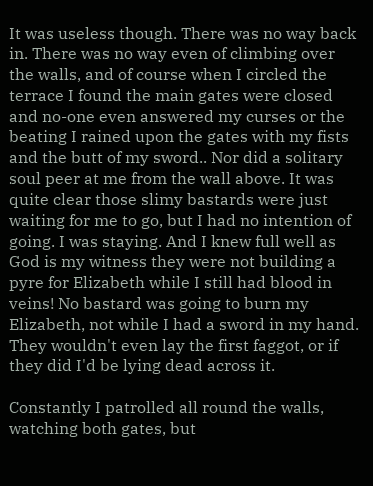It was useless though. There was no way back in. There was no way even of climbing over the walls, and of course when I circled the terrace I found the main gates were closed and no-one even answered my curses or the beating I rained upon the gates with my fists and the butt of my sword.. Nor did a solitary soul peer at me from the wall above. It was quite clear those slimy bastards were just waiting for me to go, but I had no intention of going. I was staying. And I knew full well as God is my witness they were not building a pyre for Elizabeth while I still had blood in veins! No bastard was going to burn my Elizabeth, not while I had a sword in my hand. They wouldn't even lay the first faggot, or if they did I'd be lying dead across it.

Constantly I patrolled all round the walls, watching both gates, but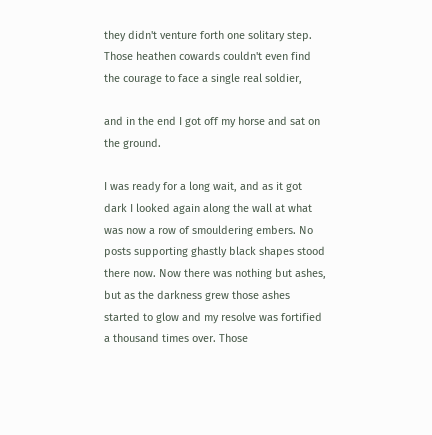they didn't venture forth one solitary step. Those heathen cowards couldn't even find the courage to face a single real soldier,

and in the end I got off my horse and sat on the ground.

I was ready for a long wait, and as it got dark I looked again along the wall at what was now a row of smouldering embers. No posts supporting ghastly black shapes stood there now. Now there was nothing but ashes, but as the darkness grew those ashes started to glow and my resolve was fortified a thousand times over. Those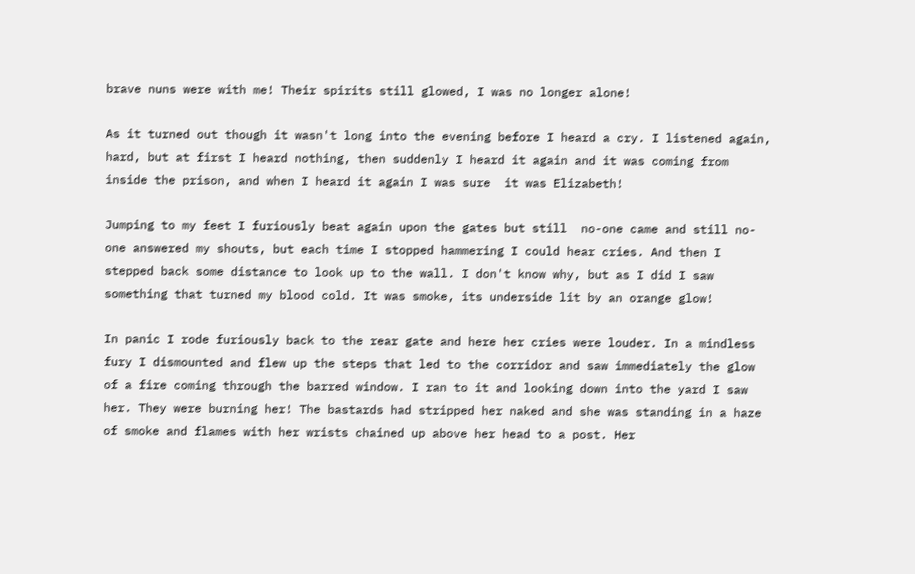brave nuns were with me! Their spirits still glowed, I was no longer alone!

As it turned out though it wasn't long into the evening before I heard a cry. I listened again, hard, but at first I heard nothing, then suddenly I heard it again and it was coming from inside the prison, and when I heard it again I was sure  it was Elizabeth!

Jumping to my feet I furiously beat again upon the gates but still  no-one came and still no-one answered my shouts, but each time I stopped hammering I could hear cries. And then I stepped back some distance to look up to the wall. I don't know why, but as I did I saw something that turned my blood cold. It was smoke, its underside lit by an orange glow!

In panic I rode furiously back to the rear gate and here her cries were louder. In a mindless fury I dismounted and flew up the steps that led to the corridor and saw immediately the glow of a fire coming through the barred window. I ran to it and looking down into the yard I saw her. They were burning her! The bastards had stripped her naked and she was standing in a haze of smoke and flames with her wrists chained up above her head to a post. Her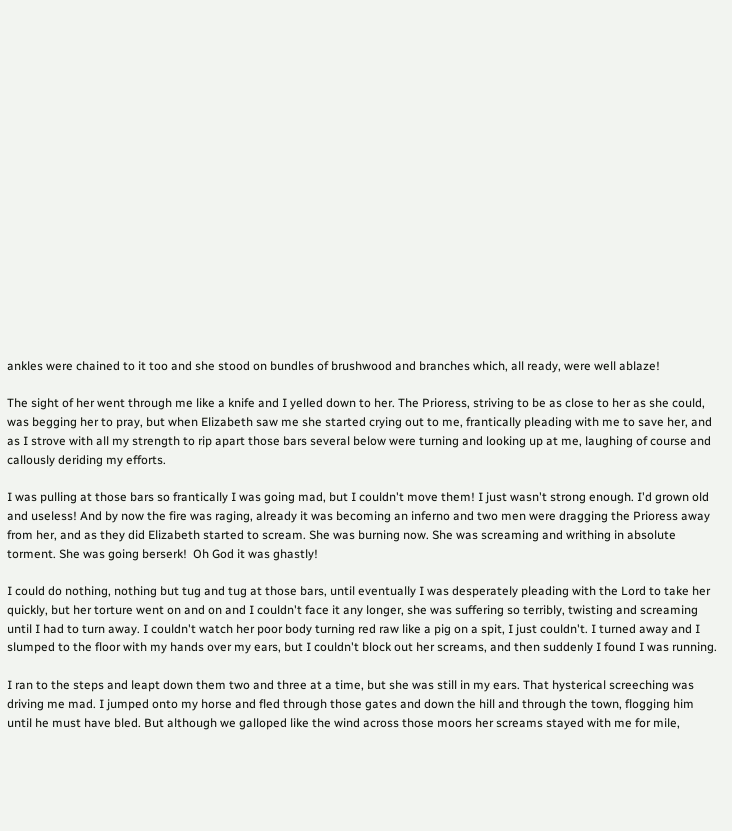ankles were chained to it too and she stood on bundles of brushwood and branches which, all ready, were well ablaze!

The sight of her went through me like a knife and I yelled down to her. The Prioress, striving to be as close to her as she could, was begging her to pray, but when Elizabeth saw me she started crying out to me, frantically pleading with me to save her, and as I strove with all my strength to rip apart those bars several below were turning and looking up at me, laughing of course and callously deriding my efforts.

I was pulling at those bars so frantically I was going mad, but I couldn't move them! I just wasn't strong enough. I'd grown old and useless! And by now the fire was raging, already it was becoming an inferno and two men were dragging the Prioress away from her, and as they did Elizabeth started to scream. She was burning now. She was screaming and writhing in absolute torment. She was going berserk!  Oh God it was ghastly!

I could do nothing, nothing but tug and tug at those bars, until eventually I was desperately pleading with the Lord to take her quickly, but her torture went on and on and I couldn't face it any longer, she was suffering so terribly, twisting and screaming until I had to turn away. I couldn't watch her poor body turning red raw like a pig on a spit, I just couldn't. I turned away and I slumped to the floor with my hands over my ears, but I couldn't block out her screams, and then suddenly I found I was running.

I ran to the steps and leapt down them two and three at a time, but she was still in my ears. That hysterical screeching was driving me mad. I jumped onto my horse and fled through those gates and down the hill and through the town, flogging him until he must have bled. But although we galloped like the wind across those moors her screams stayed with me for mile,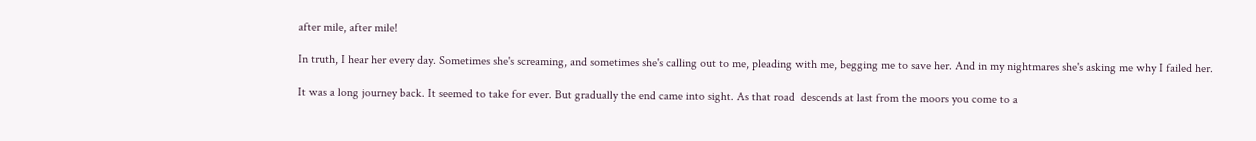after mile, after mile!

In truth, I hear her every day. Sometimes she's screaming, and sometimes she's calling out to me, pleading with me, begging me to save her. And in my nightmares she's asking me why I failed her.

It was a long journey back. It seemed to take for ever. But gradually the end came into sight. As that road  descends at last from the moors you come to a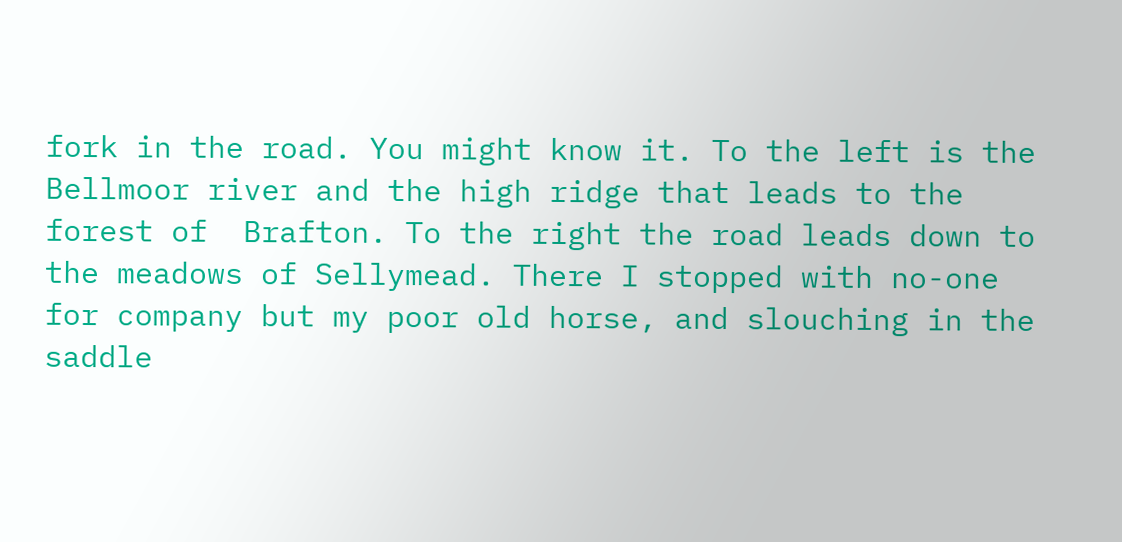fork in the road. You might know it. To the left is the Bellmoor river and the high ridge that leads to the forest of  Brafton. To the right the road leads down to the meadows of Sellymead. There I stopped with no-one for company but my poor old horse, and slouching in the saddle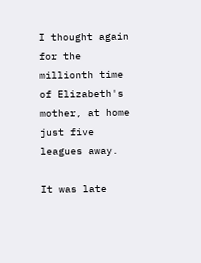I thought again for the millionth time of Elizabeth's mother, at home just five leagues away.

It was late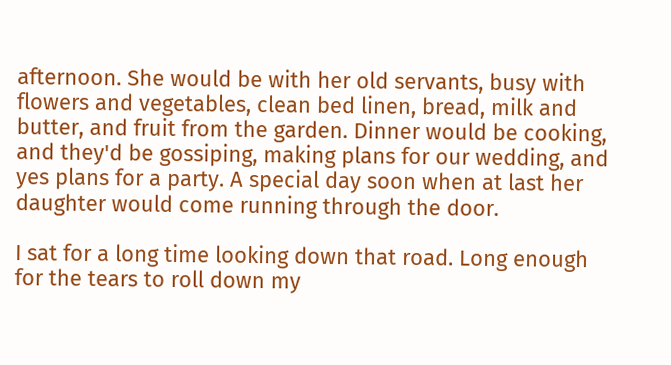afternoon. She would be with her old servants, busy with flowers and vegetables, clean bed linen, bread, milk and butter, and fruit from the garden. Dinner would be cooking, and they'd be gossiping, making plans for our wedding, and yes plans for a party. A special day soon when at last her daughter would come running through the door.

I sat for a long time looking down that road. Long enough for the tears to roll down my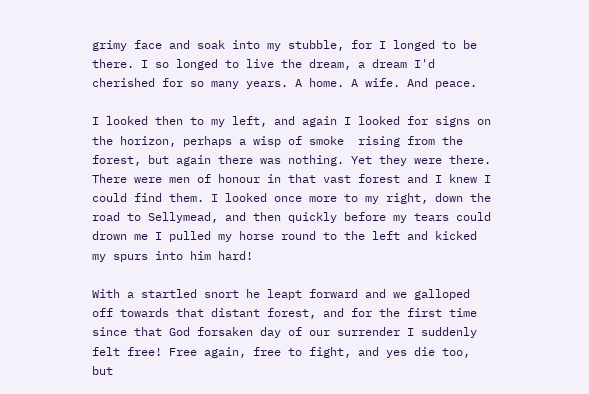grimy face and soak into my stubble, for I longed to be there. I so longed to live the dream, a dream I'd cherished for so many years. A home. A wife. And peace.

I looked then to my left, and again I looked for signs on the horizon, perhaps a wisp of smoke  rising from the forest, but again there was nothing. Yet they were there. There were men of honour in that vast forest and I knew I could find them. I looked once more to my right, down the road to Sellymead, and then quickly before my tears could drown me I pulled my horse round to the left and kicked my spurs into him hard!

With a startled snort he leapt forward and we galloped off towards that distant forest, and for the first time since that God forsaken day of our surrender I suddenly felt free! Free again, free to fight, and yes die too, but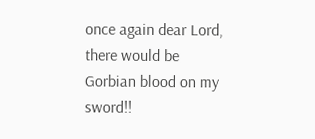once again dear Lord, there would be Gorbian blood on my sword!!